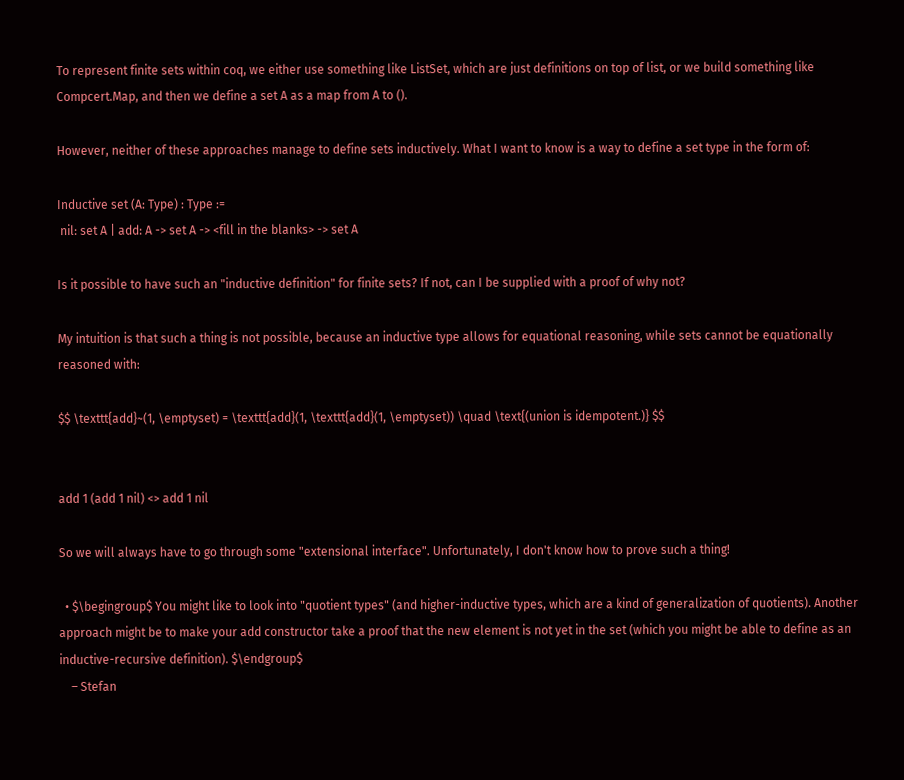To represent finite sets within coq, we either use something like ListSet, which are just definitions on top of list, or we build something like Compcert.Map, and then we define a set A as a map from A to ().

However, neither of these approaches manage to define sets inductively. What I want to know is a way to define a set type in the form of:

Inductive set (A: Type) : Type :=
 nil: set A | add: A -> set A -> <fill in the blanks> -> set A

Is it possible to have such an "inductive definition" for finite sets? If not, can I be supplied with a proof of why not?

My intuition is that such a thing is not possible, because an inductive type allows for equational reasoning, while sets cannot be equationally reasoned with:

$$ \texttt{add}~(1, \emptyset) = \texttt{add}(1, \texttt{add}(1, \emptyset)) \quad \text{(union is idempotent.)} $$


add 1 (add 1 nil) <> add 1 nil

So we will always have to go through some "extensional interface". Unfortunately, I don't know how to prove such a thing!

  • $\begingroup$ You might like to look into "quotient types" (and higher-inductive types, which are a kind of generalization of quotients). Another approach might be to make your add constructor take a proof that the new element is not yet in the set (which you might be able to define as an inductive-recursive definition). $\endgroup$
    – Stefan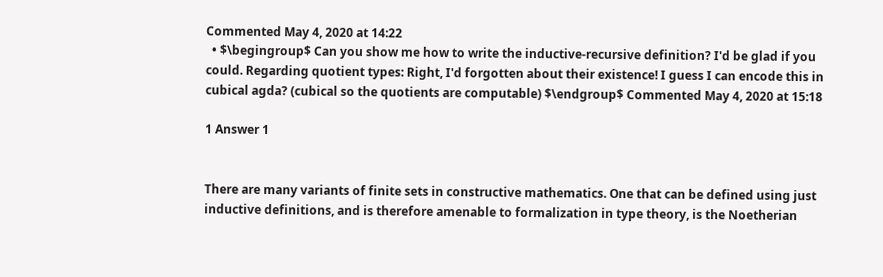Commented May 4, 2020 at 14:22
  • $\begingroup$ Can you show me how to write the inductive-recursive definition? I'd be glad if you could. Regarding quotient types: Right, I'd forgotten about their existence! I guess I can encode this in cubical agda? (cubical so the quotients are computable) $\endgroup$ Commented May 4, 2020 at 15:18

1 Answer 1


There are many variants of finite sets in constructive mathematics. One that can be defined using just inductive definitions, and is therefore amenable to formalization in type theory, is the Noetherian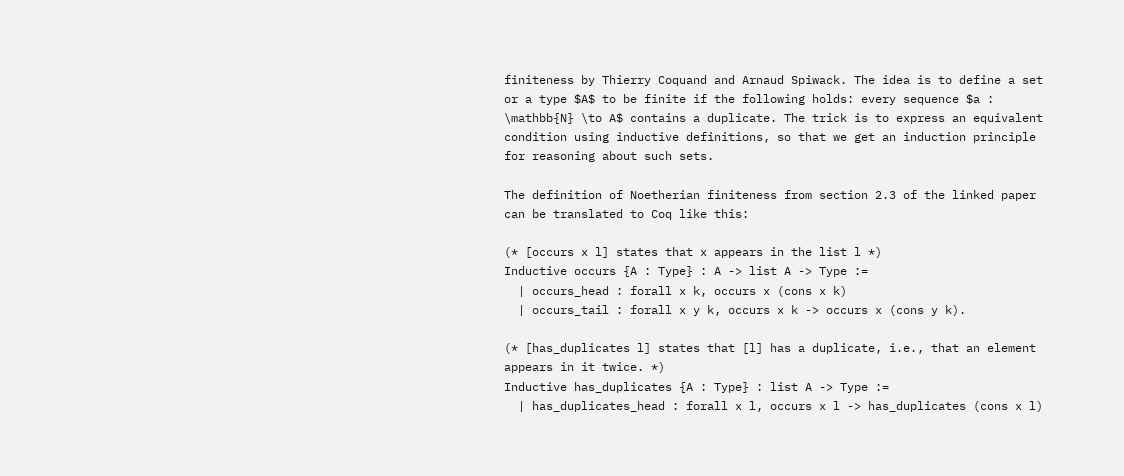finiteness by Thierry Coquand and Arnaud Spiwack. The idea is to define a set or a type $A$ to be finite if the following holds: every sequence $a : \mathbb{N} \to A$ contains a duplicate. The trick is to express an equivalent condition using inductive definitions, so that we get an induction principle for reasoning about such sets.

The definition of Noetherian finiteness from section 2.3 of the linked paper can be translated to Coq like this:

(* [occurs x l] states that x appears in the list l *)
Inductive occurs {A : Type} : A -> list A -> Type :=
  | occurs_head : forall x k, occurs x (cons x k)
  | occurs_tail : forall x y k, occurs x k -> occurs x (cons y k).

(* [has_duplicates l] states that [l] has a duplicate, i.e., that an element appears in it twice. *)
Inductive has_duplicates {A : Type} : list A -> Type :=
  | has_duplicates_head : forall x l, occurs x l -> has_duplicates (cons x l)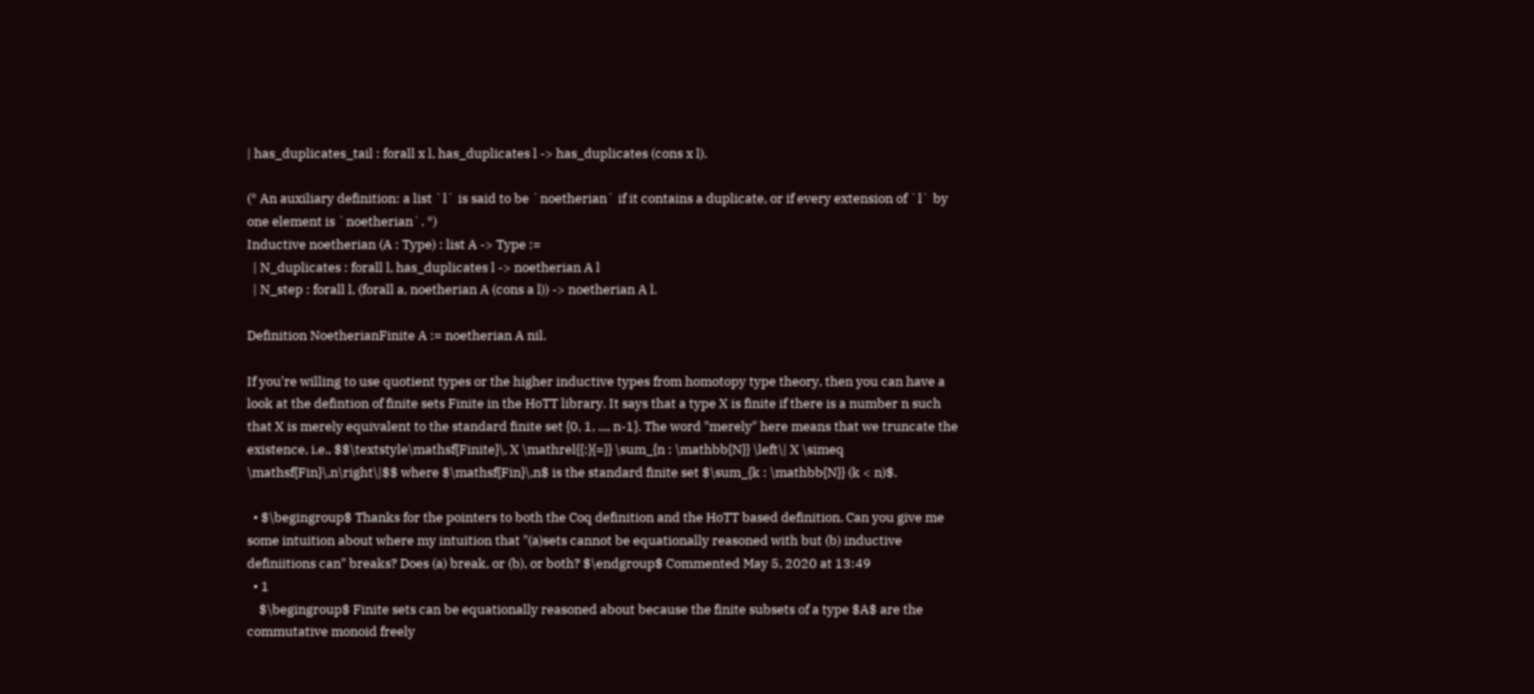| has_duplicates_tail : forall x l, has_duplicates l -> has_duplicates (cons x l).

(* An auxiliary definition: a list `l` is said to be `noetherian` if it contains a duplicate, or if every extension of `l` by one element is `noetherian`. *)
Inductive noetherian (A : Type) : list A -> Type :=
  | N_duplicates : forall l, has_duplicates l -> noetherian A l
  | N_step : forall l, (forall a, noetherian A (cons a l)) -> noetherian A l.

Definition NoetherianFinite A := noetherian A nil.

If you're willing to use quotient types or the higher inductive types from homotopy type theory, then you can have a look at the defintion of finite sets Finite in the HoTT library. It says that a type X is finite if there is a number n such that X is merely equivalent to the standard finite set {0, 1, ..., n-1}. The word "merely" here means that we truncate the existence, i.e., $$\textstyle\mathsf{Finite}\, X \mathrel{{:}{=}} \sum_{n : \mathbb{N}} \left\| X \simeq \mathsf{Fin}\,n\right\|$$ where $\mathsf{Fin}\,n$ is the standard finite set $\sum_{k : \mathbb{N}} (k < n)$.

  • $\begingroup$ Thanks for the pointers to both the Coq definition and the HoTT based definition. Can you give me some intuition about where my intuition that "(a)sets cannot be equationally reasoned with but (b) inductive definiitions can" breaks? Does (a) break, or (b), or both? $\endgroup$ Commented May 5, 2020 at 13:49
  • 1
    $\begingroup$ Finite sets can be equationally reasoned about because the finite subsets of a type $A$ are the commutative monoid freely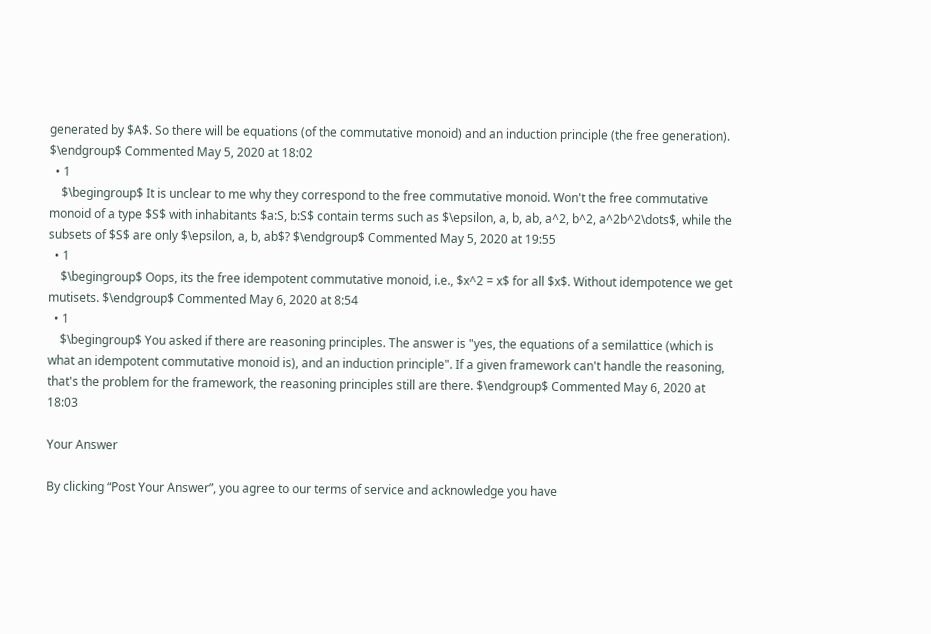generated by $A$. So there will be equations (of the commutative monoid) and an induction principle (the free generation). $\endgroup$ Commented May 5, 2020 at 18:02
  • 1
    $\begingroup$ It is unclear to me why they correspond to the free commutative monoid. Won't the free commutative monoid of a type $S$ with inhabitants $a:S, b:S$ contain terms such as $\epsilon, a, b, ab, a^2, b^2, a^2b^2\dots$, while the subsets of $S$ are only $\epsilon, a, b, ab$? $\endgroup$ Commented May 5, 2020 at 19:55
  • 1
    $\begingroup$ Oops, its the free idempotent commutative monoid, i.e., $x^2 = x$ for all $x$. Without idempotence we get mutisets. $\endgroup$ Commented May 6, 2020 at 8:54
  • 1
    $\begingroup$ You asked if there are reasoning principles. The answer is "yes, the equations of a semilattice (which is what an idempotent commutative monoid is), and an induction principle". If a given framework can't handle the reasoning, that's the problem for the framework, the reasoning principles still are there. $\endgroup$ Commented May 6, 2020 at 18:03

Your Answer

By clicking “Post Your Answer”, you agree to our terms of service and acknowledge you have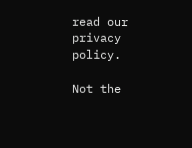read our privacy policy.

Not the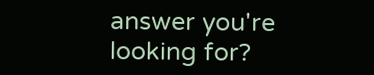answer you're looking for?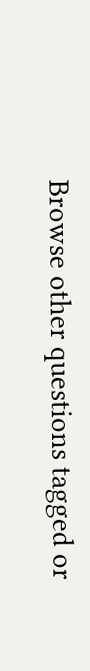Browse other questions tagged or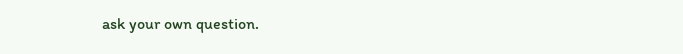ask your own question.